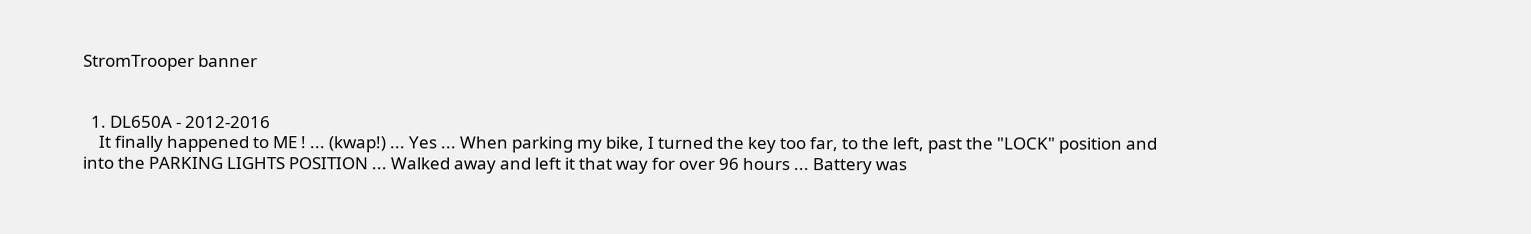StromTrooper banner


  1. DL650A - 2012-2016
    It finally happened to ME ! ... (kwap!) ... Yes ... When parking my bike, I turned the key too far, to the left, past the "LOCK" position and into the PARKING LIGHTS POSITION ... Walked away and left it that way for over 96 hours ... Battery was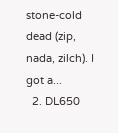stone-cold dead (zip, nada, zilch). I got a...
  2. DL650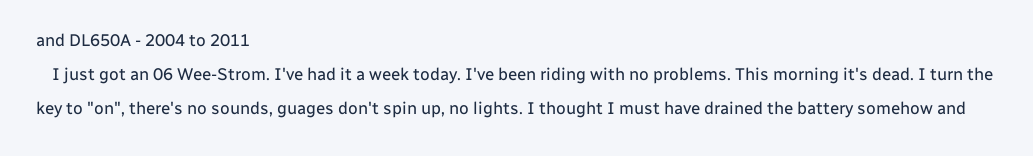and DL650A - 2004 to 2011
    I just got an 06 Wee-Strom. I've had it a week today. I've been riding with no problems. This morning it's dead. I turn the key to "on", there's no sounds, guages don't spin up, no lights. I thought I must have drained the battery somehow and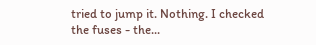tried to jump it. Nothing. I checked the fuses - the...